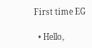First time EG

  • Hello,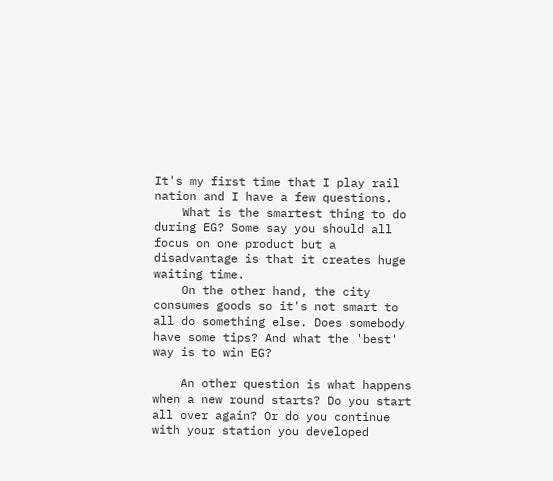It's my first time that I play rail nation and I have a few questions.
    What is the smartest thing to do during EG? Some say you should all focus on one product but a disadvantage is that it creates huge waiting time.
    On the other hand, the city consumes goods so it's not smart to all do something else. Does somebody have some tips? And what the 'best' way is to win EG?

    An other question is what happens when a new round starts? Do you start all over again? Or do you continue with your station you developed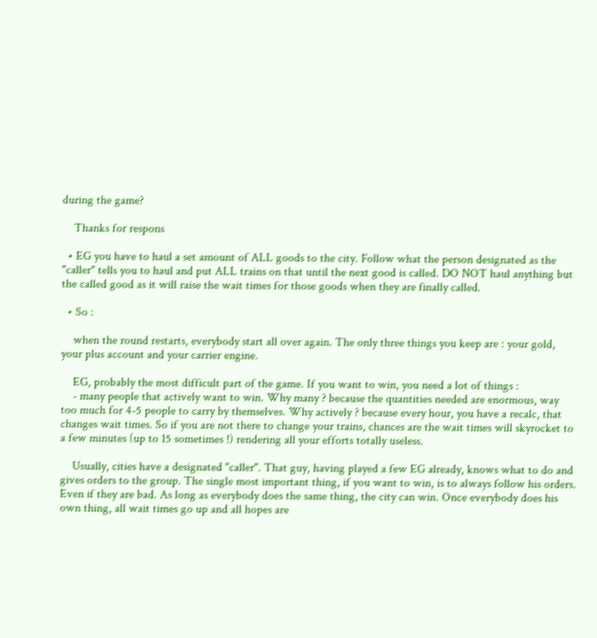during the game?

    Thanks for respons

  • EG you have to haul a set amount of ALL goods to the city. Follow what the person designated as the "caller" tells you to haul and put ALL trains on that until the next good is called. DO NOT haul anything but the called good as it will raise the wait times for those goods when they are finally called.

  • So :

    when the round restarts, everybody start all over again. The only three things you keep are : your gold, your plus account and your carrier engine.

    EG, probably the most difficult part of the game. If you want to win, you need a lot of things :
    - many people that actively want to win. Why many ? because the quantities needed are enormous, way too much for 4-5 people to carry by themselves. Why actively ? because every hour, you have a recalc, that changes wait times. So if you are not there to change your trains, chances are the wait times will skyrocket to a few minutes (up to 15 sometimes !) rendering all your efforts totally useless.

    Usually, cities have a designated "caller". That guy, having played a few EG already, knows what to do and gives orders to the group. The single most important thing, if you want to win, is to always follow his orders. Even if they are bad. As long as everybody does the same thing, the city can win. Once everybody does his own thing, all wait times go up and all hopes are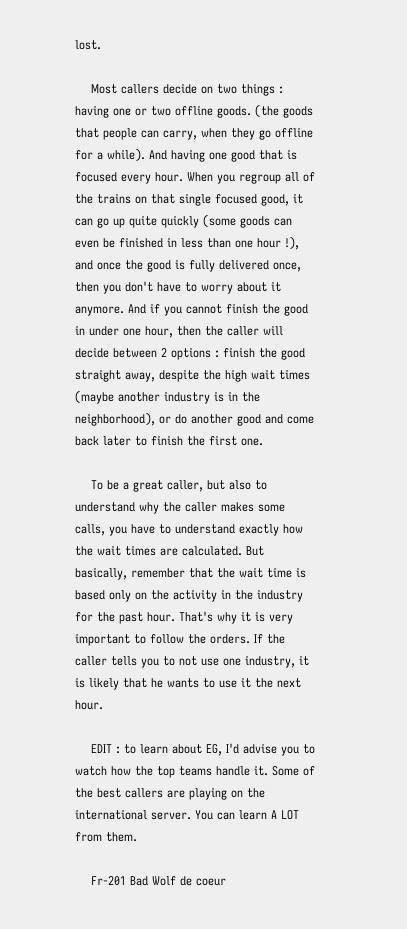lost.

    Most callers decide on two things : having one or two offline goods. (the goods that people can carry, when they go offline for a while). And having one good that is focused every hour. When you regroup all of the trains on that single focused good, it can go up quite quickly (some goods can even be finished in less than one hour !), and once the good is fully delivered once, then you don't have to worry about it anymore. And if you cannot finish the good in under one hour, then the caller will decide between 2 options : finish the good straight away, despite the high wait times (maybe another industry is in the neighborhood), or do another good and come back later to finish the first one.

    To be a great caller, but also to understand why the caller makes some calls, you have to understand exactly how the wait times are calculated. But basically, remember that the wait time is based only on the activity in the industry for the past hour. That's why it is very important to follow the orders. If the caller tells you to not use one industry, it is likely that he wants to use it the next hour.

    EDIT : to learn about EG, I'd advise you to watch how the top teams handle it. Some of the best callers are playing on the international server. You can learn A LOT from them.

    Fr-201 Bad Wolf de coeur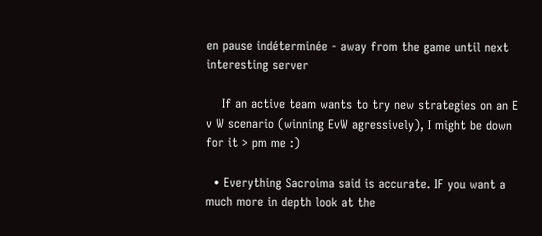en pause indéterminée - away from the game until next interesting server

    If an active team wants to try new strategies on an E v W scenario (winning EvW agressively), I might be down for it > pm me :)

  • Everything Sacroima said is accurate. IF you want a much more in depth look at the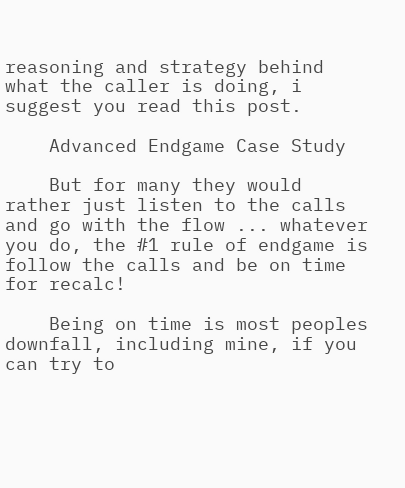reasoning and strategy behind what the caller is doing, i suggest you read this post.

    Advanced Endgame Case Study

    But for many they would rather just listen to the calls and go with the flow ... whatever you do, the #1 rule of endgame is follow the calls and be on time for recalc!

    Being on time is most peoples downfall, including mine, if you can try to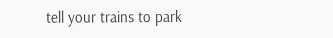tell your trains to park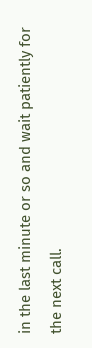in the last minute or so and wait patiently for the next call.